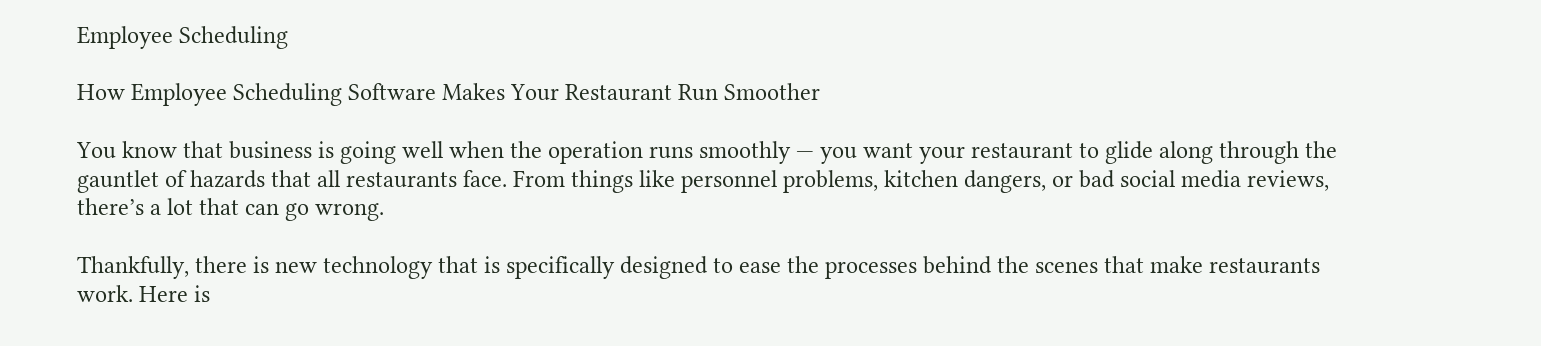Employee Scheduling

How Employee Scheduling Software Makes Your Restaurant Run Smoother

You know that business is going well when the operation runs smoothly — you want your restaurant to glide along through the gauntlet of hazards that all restaurants face. From things like personnel problems, kitchen dangers, or bad social media reviews, there’s a lot that can go wrong.

Thankfully, there is new technology that is specifically designed to ease the processes behind the scenes that make restaurants work. Here is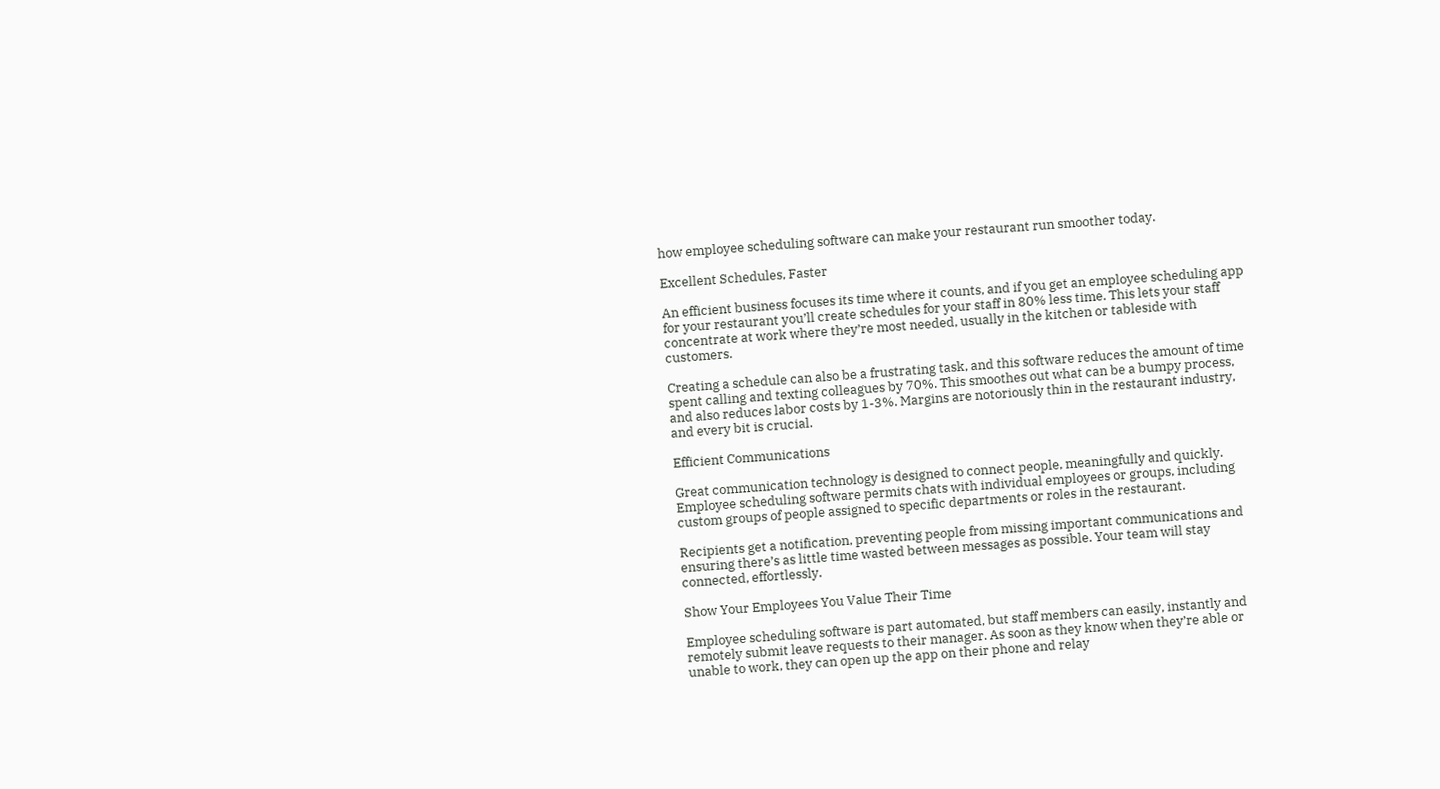how employee scheduling software can make your restaurant run smoother today.

Excellent Schedules, Faster

An efficient business focuses its time where it counts, and if you get an employee scheduling app for your restaurant you’ll create schedules for your staff in 80% less time. This lets your staff concentrate at work where they’re most needed, usually in the kitchen or tableside with customers.

Creating a schedule can also be a frustrating task, and this software reduces the amount of time spent calling and texting colleagues by 70%. This smoothes out what can be a bumpy process, and also reduces labor costs by 1-3%. Margins are notoriously thin in the restaurant industry, and every bit is crucial.

Efficient Communications

Great communication technology is designed to connect people, meaningfully and quickly. Employee scheduling software permits chats with individual employees or groups, including custom groups of people assigned to specific departments or roles in the restaurant.

Recipients get a notification, preventing people from missing important communications and ensuring there’s as little time wasted between messages as possible. Your team will stay connected, effortlessly.

Show Your Employees You Value Their Time

Employee scheduling software is part automated, but staff members can easily, instantly and remotely submit leave requests to their manager. As soon as they know when they’re able or unable to work, they can open up the app on their phone and relay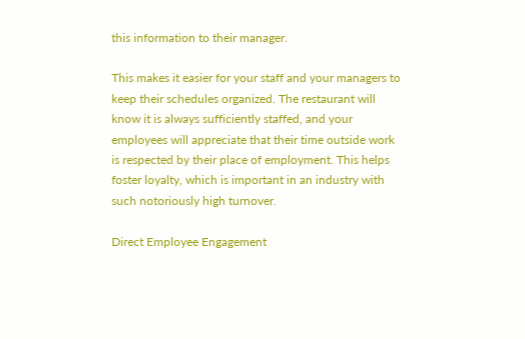this information to their manager.

This makes it easier for your staff and your managers to keep their schedules organized. The restaurant will know it is always sufficiently staffed, and your employees will appreciate that their time outside work is respected by their place of employment. This helps foster loyalty, which is important in an industry with such notoriously high turnover.

Direct Employee Engagement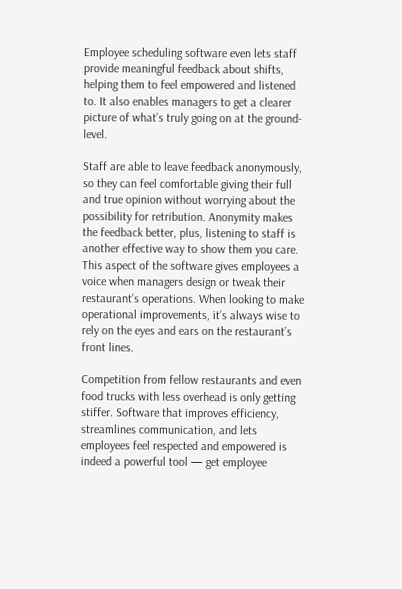Employee scheduling software even lets staff provide meaningful feedback about shifts, helping them to feel empowered and listened to. It also enables managers to get a clearer picture of what’s truly going on at the ground-level.

Staff are able to leave feedback anonymously, so they can feel comfortable giving their full and true opinion without worrying about the possibility for retribution. Anonymity makes the feedback better, plus, listening to staff is another effective way to show them you care. This aspect of the software gives employees a voice when managers design or tweak their restaurant’s operations. When looking to make operational improvements, it’s always wise to rely on the eyes and ears on the restaurant’s front lines.

Competition from fellow restaurants and even food trucks with less overhead is only getting stiffer. Software that improves efficiency, streamlines communication, and lets employees feel respected and empowered is indeed a powerful tool — get employee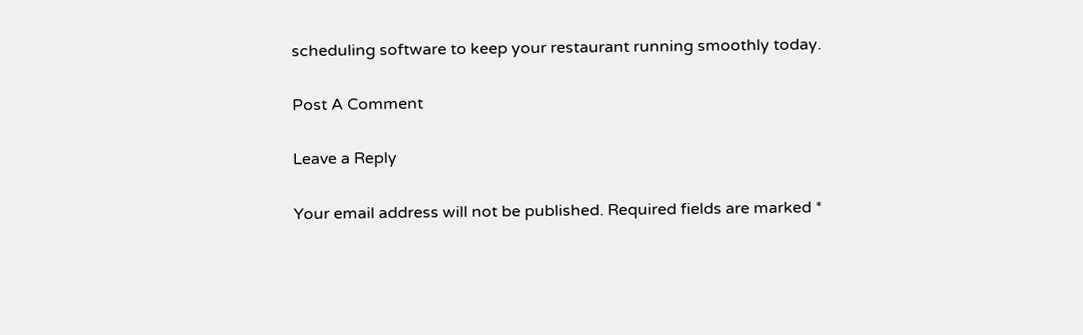scheduling software to keep your restaurant running smoothly today.

Post A Comment

Leave a Reply

Your email address will not be published. Required fields are marked *